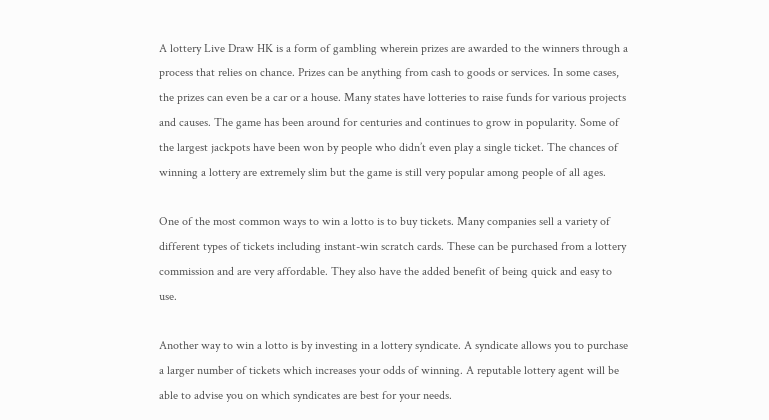A lottery Live Draw HK is a form of gambling wherein prizes are awarded to the winners through a process that relies on chance. Prizes can be anything from cash to goods or services. In some cases, the prizes can even be a car or a house. Many states have lotteries to raise funds for various projects and causes. The game has been around for centuries and continues to grow in popularity. Some of the largest jackpots have been won by people who didn’t even play a single ticket. The chances of winning a lottery are extremely slim but the game is still very popular among people of all ages.

One of the most common ways to win a lotto is to buy tickets. Many companies sell a variety of different types of tickets including instant-win scratch cards. These can be purchased from a lottery commission and are very affordable. They also have the added benefit of being quick and easy to use.

Another way to win a lotto is by investing in a lottery syndicate. A syndicate allows you to purchase a larger number of tickets which increases your odds of winning. A reputable lottery agent will be able to advise you on which syndicates are best for your needs.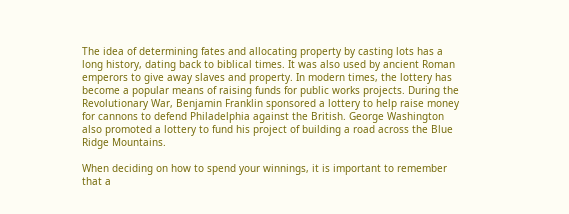The idea of determining fates and allocating property by casting lots has a long history, dating back to biblical times. It was also used by ancient Roman emperors to give away slaves and property. In modern times, the lottery has become a popular means of raising funds for public works projects. During the Revolutionary War, Benjamin Franklin sponsored a lottery to help raise money for cannons to defend Philadelphia against the British. George Washington also promoted a lottery to fund his project of building a road across the Blue Ridge Mountains.

When deciding on how to spend your winnings, it is important to remember that a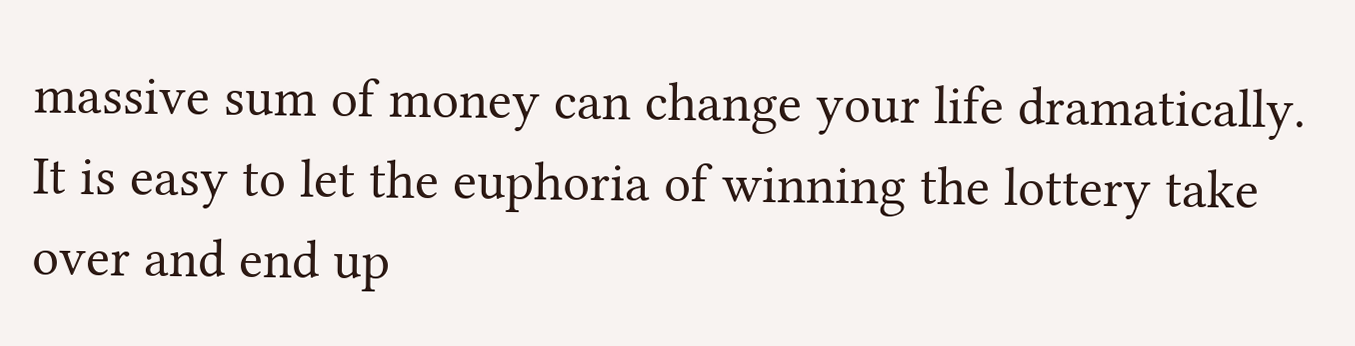massive sum of money can change your life dramatically. It is easy to let the euphoria of winning the lottery take over and end up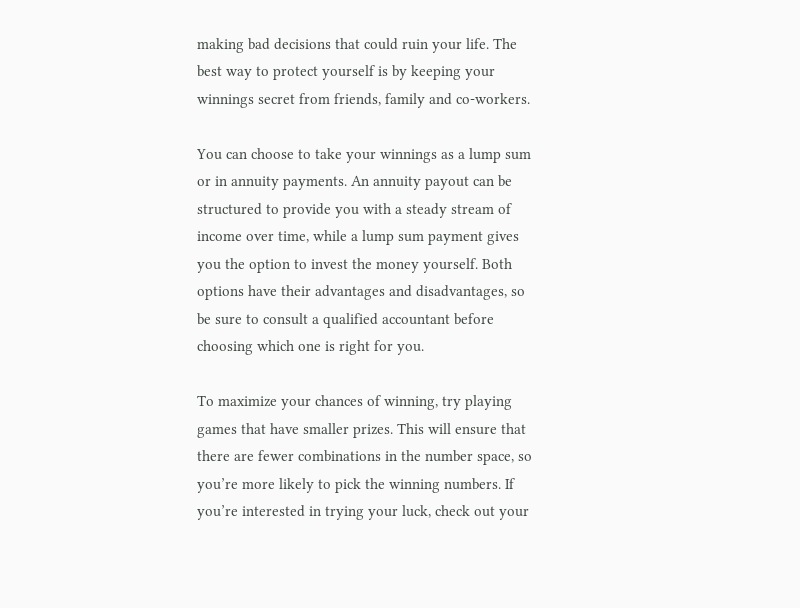making bad decisions that could ruin your life. The best way to protect yourself is by keeping your winnings secret from friends, family and co-workers.

You can choose to take your winnings as a lump sum or in annuity payments. An annuity payout can be structured to provide you with a steady stream of income over time, while a lump sum payment gives you the option to invest the money yourself. Both options have their advantages and disadvantages, so be sure to consult a qualified accountant before choosing which one is right for you.

To maximize your chances of winning, try playing games that have smaller prizes. This will ensure that there are fewer combinations in the number space, so you’re more likely to pick the winning numbers. If you’re interested in trying your luck, check out your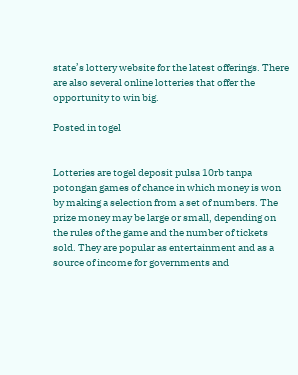state’s lottery website for the latest offerings. There are also several online lotteries that offer the opportunity to win big.

Posted in togel


Lotteries are togel deposit pulsa 10rb tanpa potongan games of chance in which money is won by making a selection from a set of numbers. The prize money may be large or small, depending on the rules of the game and the number of tickets sold. They are popular as entertainment and as a source of income for governments and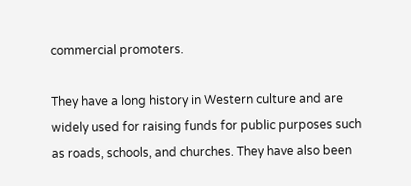commercial promoters.

They have a long history in Western culture and are widely used for raising funds for public purposes such as roads, schools, and churches. They have also been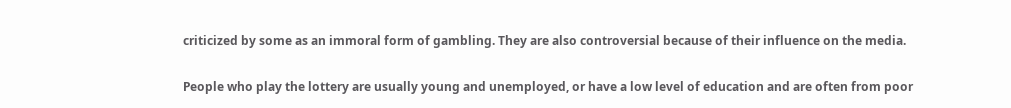criticized by some as an immoral form of gambling. They are also controversial because of their influence on the media.

People who play the lottery are usually young and unemployed, or have a low level of education and are often from poor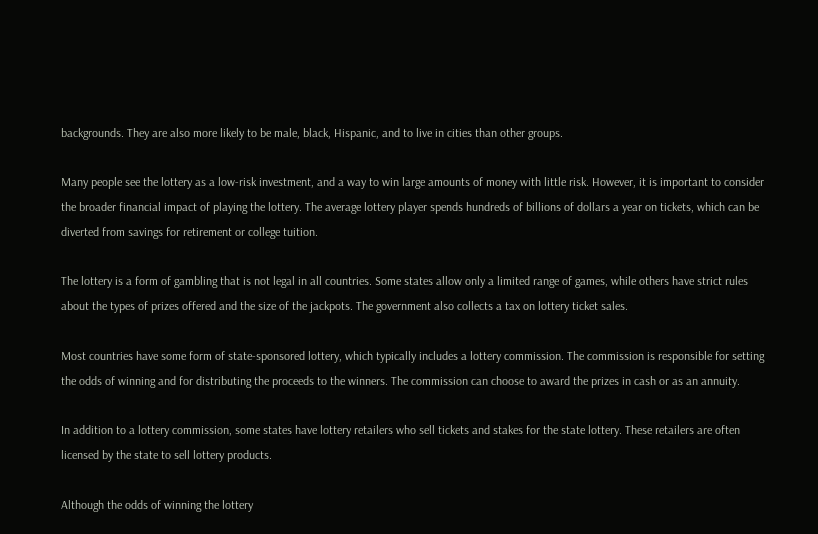backgrounds. They are also more likely to be male, black, Hispanic, and to live in cities than other groups.

Many people see the lottery as a low-risk investment, and a way to win large amounts of money with little risk. However, it is important to consider the broader financial impact of playing the lottery. The average lottery player spends hundreds of billions of dollars a year on tickets, which can be diverted from savings for retirement or college tuition.

The lottery is a form of gambling that is not legal in all countries. Some states allow only a limited range of games, while others have strict rules about the types of prizes offered and the size of the jackpots. The government also collects a tax on lottery ticket sales.

Most countries have some form of state-sponsored lottery, which typically includes a lottery commission. The commission is responsible for setting the odds of winning and for distributing the proceeds to the winners. The commission can choose to award the prizes in cash or as an annuity.

In addition to a lottery commission, some states have lottery retailers who sell tickets and stakes for the state lottery. These retailers are often licensed by the state to sell lottery products.

Although the odds of winning the lottery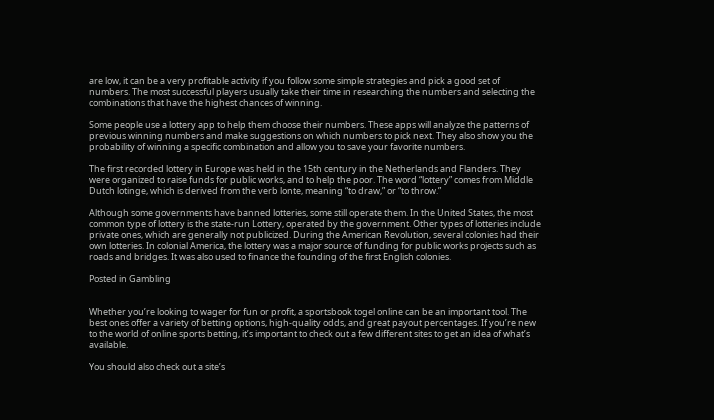are low, it can be a very profitable activity if you follow some simple strategies and pick a good set of numbers. The most successful players usually take their time in researching the numbers and selecting the combinations that have the highest chances of winning.

Some people use a lottery app to help them choose their numbers. These apps will analyze the patterns of previous winning numbers and make suggestions on which numbers to pick next. They also show you the probability of winning a specific combination and allow you to save your favorite numbers.

The first recorded lottery in Europe was held in the 15th century in the Netherlands and Flanders. They were organized to raise funds for public works, and to help the poor. The word “lottery” comes from Middle Dutch lotinge, which is derived from the verb lonte, meaning “to draw,” or “to throw.”

Although some governments have banned lotteries, some still operate them. In the United States, the most common type of lottery is the state-run Lottery, operated by the government. Other types of lotteries include private ones, which are generally not publicized. During the American Revolution, several colonies had their own lotteries. In colonial America, the lottery was a major source of funding for public works projects such as roads and bridges. It was also used to finance the founding of the first English colonies.

Posted in Gambling


Whether you’re looking to wager for fun or profit, a sportsbook togel online can be an important tool. The best ones offer a variety of betting options, high-quality odds, and great payout percentages. If you’re new to the world of online sports betting, it’s important to check out a few different sites to get an idea of what’s available.

You should also check out a site’s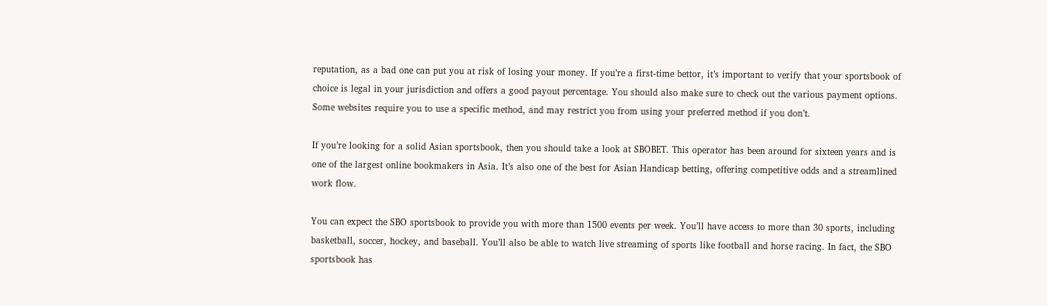reputation, as a bad one can put you at risk of losing your money. If you’re a first-time bettor, it’s important to verify that your sportsbook of choice is legal in your jurisdiction and offers a good payout percentage. You should also make sure to check out the various payment options. Some websites require you to use a specific method, and may restrict you from using your preferred method if you don’t.

If you’re looking for a solid Asian sportsbook, then you should take a look at SBOBET. This operator has been around for sixteen years and is one of the largest online bookmakers in Asia. It’s also one of the best for Asian Handicap betting, offering competitive odds and a streamlined work flow.

You can expect the SBO sportsbook to provide you with more than 1500 events per week. You’ll have access to more than 30 sports, including basketball, soccer, hockey, and baseball. You’ll also be able to watch live streaming of sports like football and horse racing. In fact, the SBO sportsbook has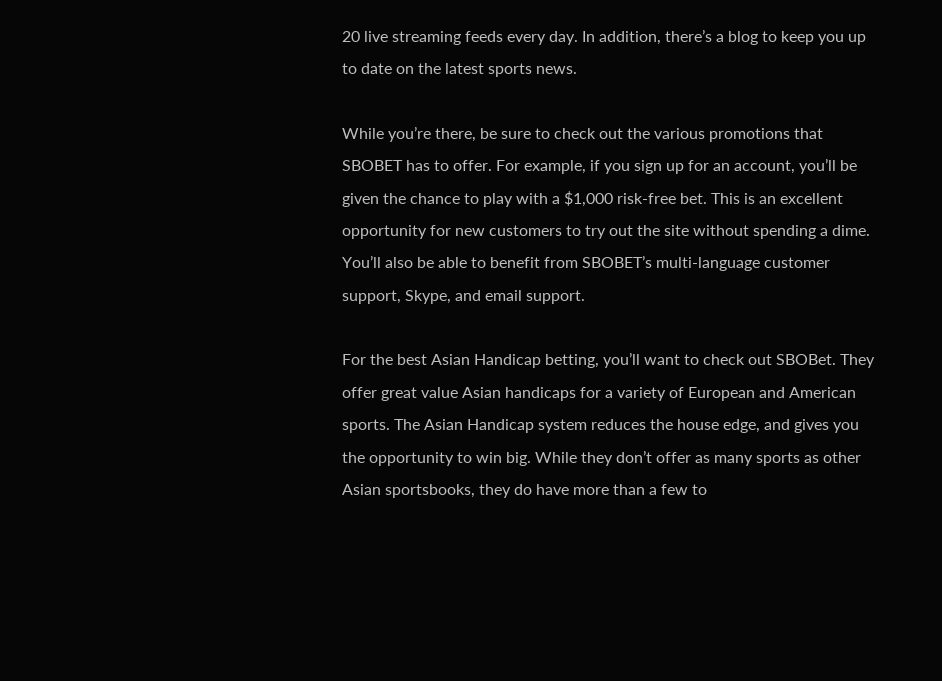20 live streaming feeds every day. In addition, there’s a blog to keep you up to date on the latest sports news.

While you’re there, be sure to check out the various promotions that SBOBET has to offer. For example, if you sign up for an account, you’ll be given the chance to play with a $1,000 risk-free bet. This is an excellent opportunity for new customers to try out the site without spending a dime. You’ll also be able to benefit from SBOBET’s multi-language customer support, Skype, and email support.

For the best Asian Handicap betting, you’ll want to check out SBOBet. They offer great value Asian handicaps for a variety of European and American sports. The Asian Handicap system reduces the house edge, and gives you the opportunity to win big. While they don’t offer as many sports as other Asian sportsbooks, they do have more than a few to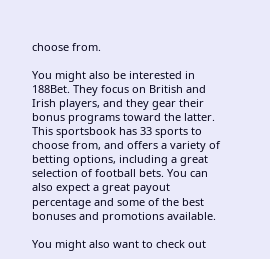choose from.

You might also be interested in 188Bet. They focus on British and Irish players, and they gear their bonus programs toward the latter. This sportsbook has 33 sports to choose from, and offers a variety of betting options, including a great selection of football bets. You can also expect a great payout percentage and some of the best bonuses and promotions available.

You might also want to check out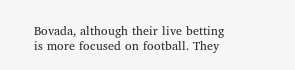Bovada, although their live betting is more focused on football. They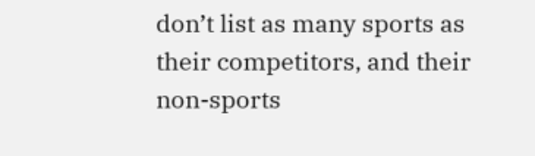don’t list as many sports as their competitors, and their non-sports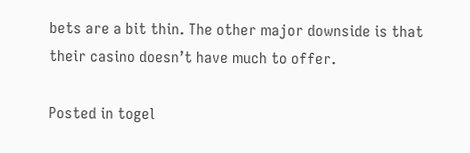bets are a bit thin. The other major downside is that their casino doesn’t have much to offer.

Posted in togel